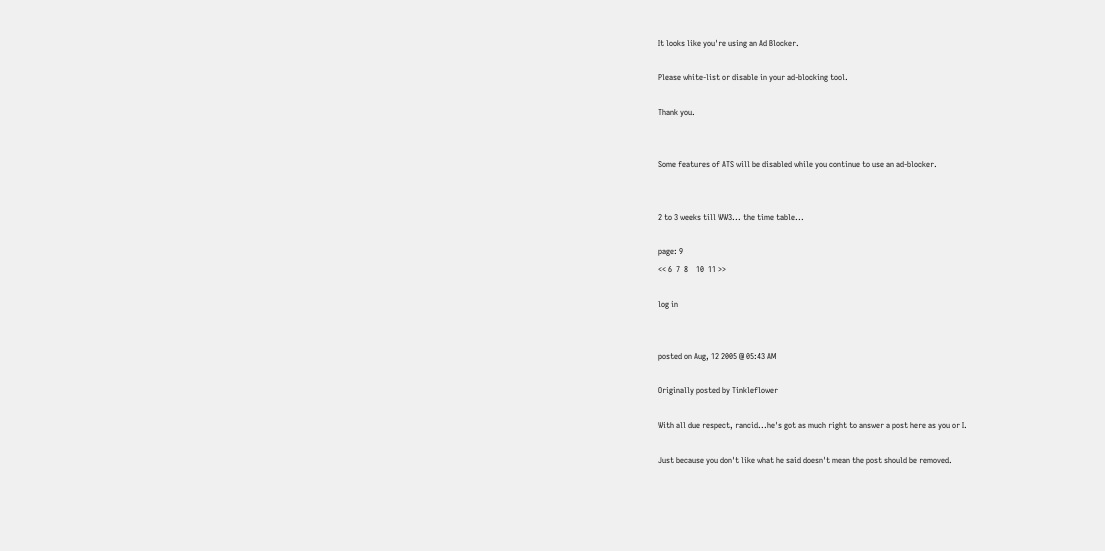It looks like you're using an Ad Blocker.

Please white-list or disable in your ad-blocking tool.

Thank you.


Some features of ATS will be disabled while you continue to use an ad-blocker.


2 to 3 weeks till WW3... the time table...

page: 9
<< 6  7  8    10  11 >>

log in


posted on Aug, 12 2005 @ 05:43 AM

Originally posted by Tinkleflower

With all due respect, rancid...he's got as much right to answer a post here as you or I.

Just because you don't like what he said doesn't mean the post should be removed.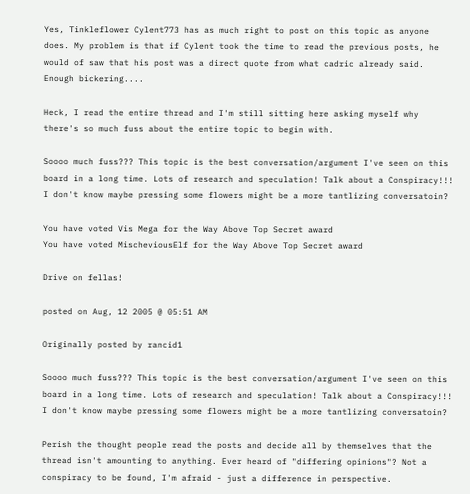Yes, Tinkleflower Cylent773 has as much right to post on this topic as anyone does. My problem is that if Cylent took the time to read the previous posts, he would of saw that his post was a direct quote from what cadric already said. Enough bickering....

Heck, I read the entire thread and I'm still sitting here asking myself why there's so much fuss about the entire topic to begin with.

Soooo much fuss??? This topic is the best conversation/argument I've seen on this board in a long time. Lots of research and speculation! Talk about a Conspiracy!!!
I don't know maybe pressing some flowers might be a more tantlizing conversatoin?

You have voted Vis Mega for the Way Above Top Secret award
You have voted MischeviousElf for the Way Above Top Secret award

Drive on fellas!

posted on Aug, 12 2005 @ 05:51 AM

Originally posted by rancid1

Soooo much fuss??? This topic is the best conversation/argument I've seen on this board in a long time. Lots of research and speculation! Talk about a Conspiracy!!!
I don't know maybe pressing some flowers might be a more tantlizing conversatoin?

Perish the thought people read the posts and decide all by themselves that the thread isn't amounting to anything. Ever heard of "differing opinions"? Not a conspiracy to be found, I'm afraid - just a difference in perspective.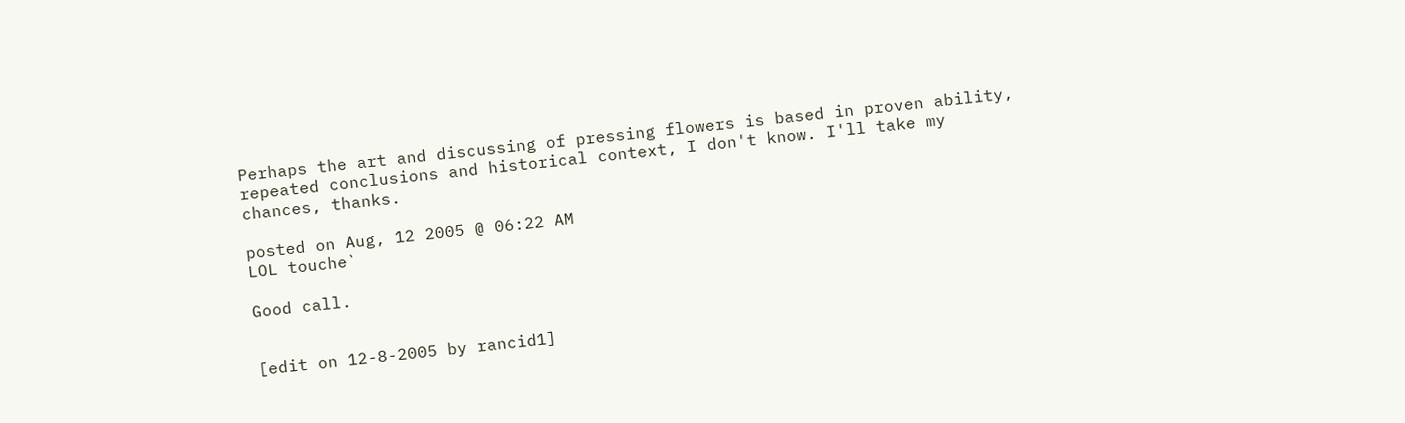Perhaps the art and discussing of pressing flowers is based in proven ability, repeated conclusions and historical context, I don't know. I'll take my chances, thanks.

posted on Aug, 12 2005 @ 06:22 AM
LOL touche`

Good call.


[edit on 12-8-2005 by rancid1]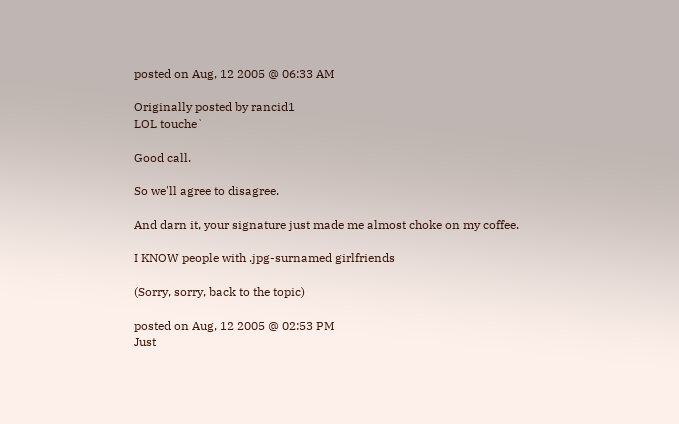posted on Aug, 12 2005 @ 06:33 AM

Originally posted by rancid1
LOL touche`

Good call.

So we'll agree to disagree.

And darn it, your signature just made me almost choke on my coffee.

I KNOW people with .jpg-surnamed girlfriends

(Sorry, sorry, back to the topic)

posted on Aug, 12 2005 @ 02:53 PM
Just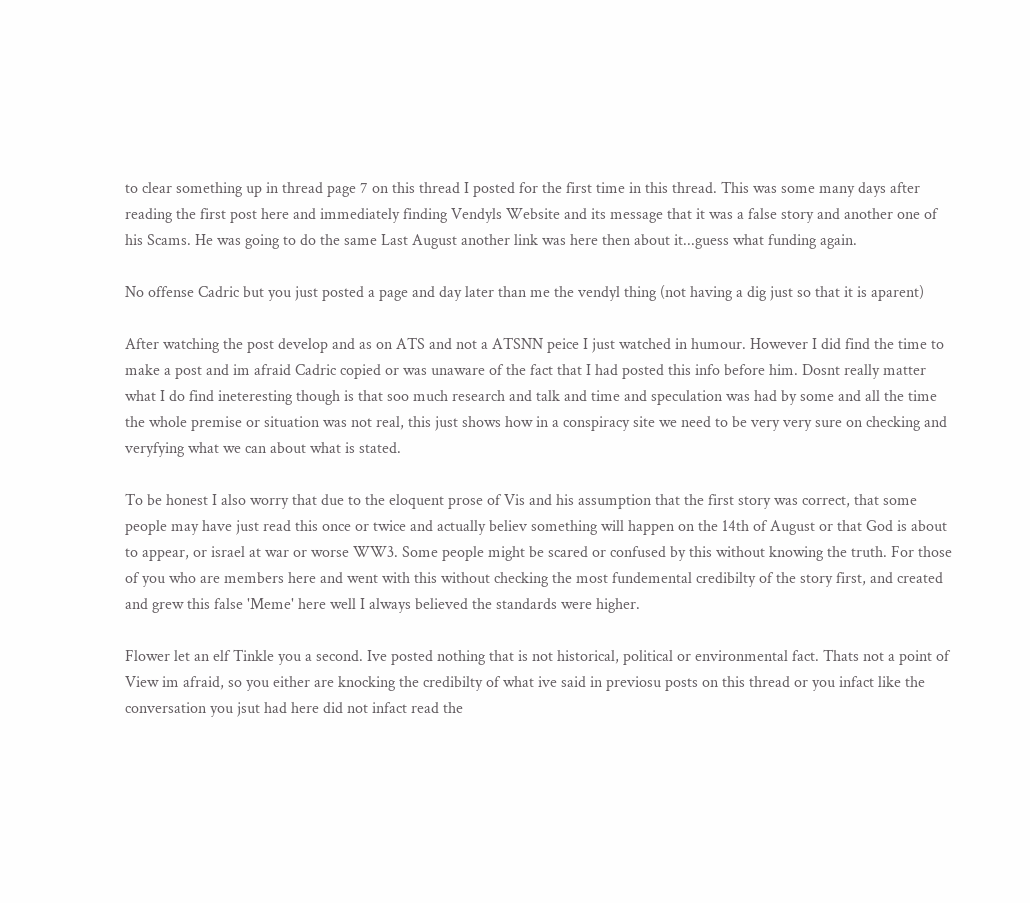to clear something up in thread page 7 on this thread I posted for the first time in this thread. This was some many days after reading the first post here and immediately finding Vendyls Website and its message that it was a false story and another one of his Scams. He was going to do the same Last August another link was here then about it...guess what funding again.

No offense Cadric but you just posted a page and day later than me the vendyl thing (not having a dig just so that it is aparent)

After watching the post develop and as on ATS and not a ATSNN peice I just watched in humour. However I did find the time to make a post and im afraid Cadric copied or was unaware of the fact that I had posted this info before him. Dosnt really matter what I do find ineteresting though is that soo much research and talk and time and speculation was had by some and all the time the whole premise or situation was not real, this just shows how in a conspiracy site we need to be very very sure on checking and veryfying what we can about what is stated.

To be honest I also worry that due to the eloquent prose of Vis and his assumption that the first story was correct, that some people may have just read this once or twice and actually believ something will happen on the 14th of August or that God is about to appear, or israel at war or worse WW3. Some people might be scared or confused by this without knowing the truth. For those of you who are members here and went with this without checking the most fundemental credibilty of the story first, and created and grew this false 'Meme' here well I always believed the standards were higher.

Flower let an elf Tinkle you a second. Ive posted nothing that is not historical, political or environmental fact. Thats not a point of View im afraid, so you either are knocking the credibilty of what ive said in previosu posts on this thread or you infact like the conversation you jsut had here did not infact read the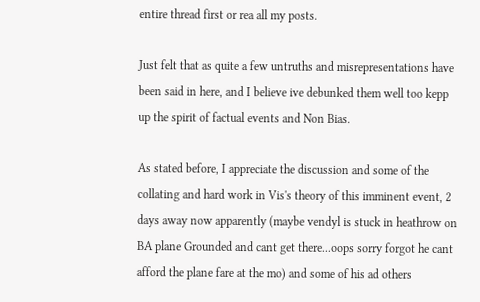entire thread first or rea all my posts.

Just felt that as quite a few untruths and misrepresentations have been said in here, and I believe ive debunked them well too kepp up the spirit of factual events and Non Bias.

As stated before, I appreciate the discussion and some of the collating and hard work in Vis's theory of this imminent event, 2 days away now apparently (maybe vendyl is stuck in heathrow on BA plane Grounded and cant get there...oops sorry forgot he cant afford the plane fare at the mo) and some of his ad others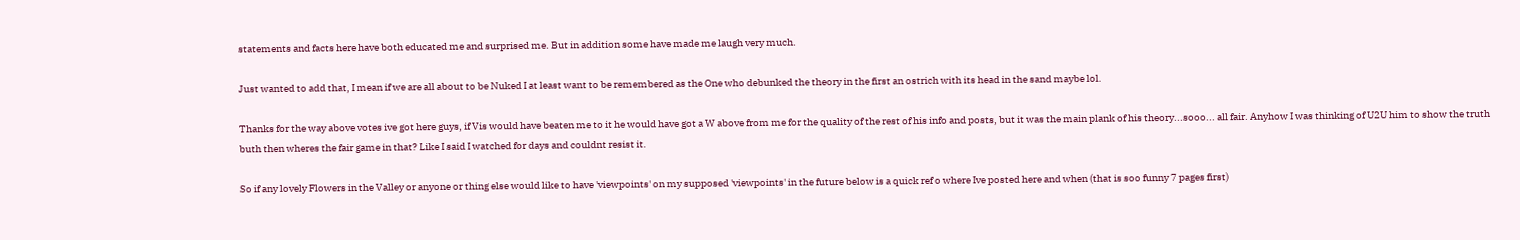statements and facts here have both educated me and surprised me. But in addition some have made me laugh very much.

Just wanted to add that, I mean if we are all about to be Nuked I at least want to be remembered as the One who debunked the theory in the first an ostrich with its head in the sand maybe lol.

Thanks for the way above votes ive got here guys, if Vis would have beaten me to it he would have got a W above from me for the quality of the rest of his info and posts, but it was the main plank of his theory...sooo... all fair. Anyhow I was thinking of U2U him to show the truth buth then wheres the fair game in that? Like I said I watched for days and couldnt resist it.

So if any lovely Flowers in the Valley or anyone or thing else would like to have 'viewpoints' on my supposed 'viewpoints' in the future below is a quick ref o where Ive posted here and when (that is soo funny 7 pages first)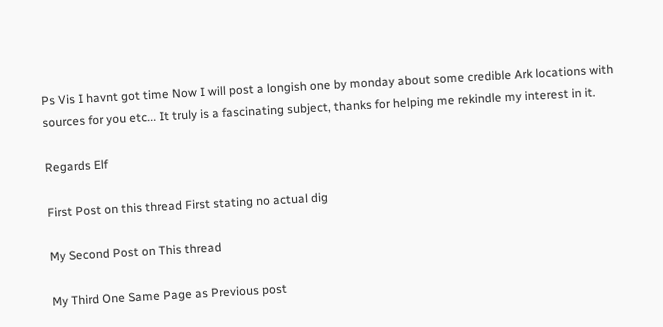Ps Vis I havnt got time Now I will post a longish one by monday about some credible Ark locations with sources for you etc... It truly is a fascinating subject, thanks for helping me rekindle my interest in it.

Regards Elf

First Post on this thread First stating no actual dig

My Second Post on This thread

My Third One Same Page as Previous post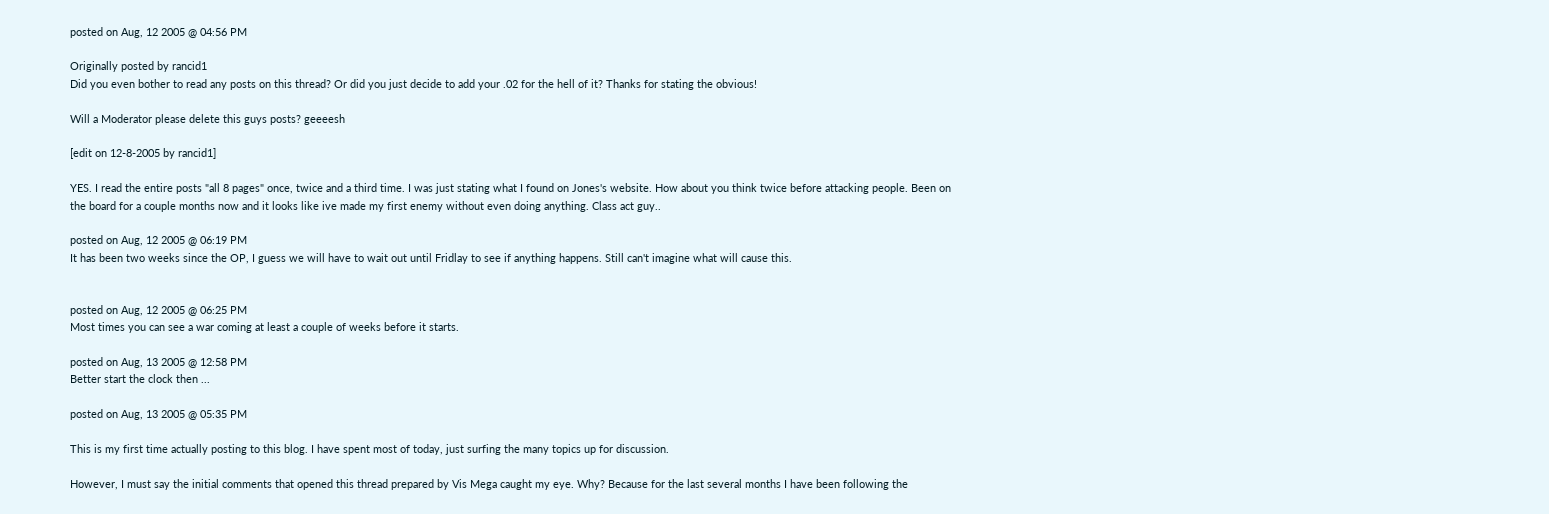posted on Aug, 12 2005 @ 04:56 PM

Originally posted by rancid1
Did you even bother to read any posts on this thread? Or did you just decide to add your .02 for the hell of it? Thanks for stating the obvious!

Will a Moderator please delete this guys posts? geeeesh

[edit on 12-8-2005 by rancid1]

YES. I read the entire posts "all 8 pages" once, twice and a third time. I was just stating what I found on Jones's website. How about you think twice before attacking people. Been on the board for a couple months now and it looks like ive made my first enemy without even doing anything. Class act guy..

posted on Aug, 12 2005 @ 06:19 PM
It has been two weeks since the OP, I guess we will have to wait out until Fridlay to see if anything happens. Still can't imagine what will cause this.


posted on Aug, 12 2005 @ 06:25 PM
Most times you can see a war coming at least a couple of weeks before it starts.

posted on Aug, 13 2005 @ 12:58 PM
Better start the clock then ...

posted on Aug, 13 2005 @ 05:35 PM

This is my first time actually posting to this blog. I have spent most of today, just surfing the many topics up for discussion.

However, I must say the initial comments that opened this thread prepared by Vis Mega caught my eye. Why? Because for the last several months I have been following the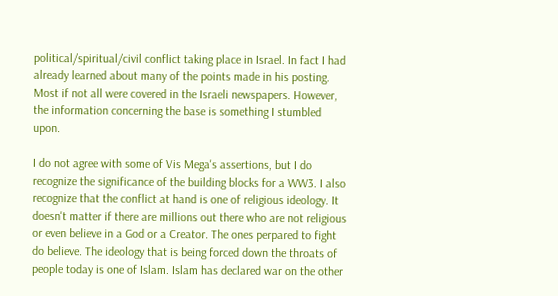political/spiritual/civil conflict taking place in Israel. In fact I had already learned about many of the points made in his posting. Most if not all were covered in the Israeli newspapers. However, the information concerning the base is something I stumbled upon.

I do not agree with some of Vis Mega's assertions, but I do recognize the significance of the building blocks for a WW3. I also recognize that the conflict at hand is one of religious ideology. It doesn't matter if there are millions out there who are not religious or even believe in a God or a Creator. The ones perpared to fight do believe. The ideology that is being forced down the throats of people today is one of Islam. Islam has declared war on the other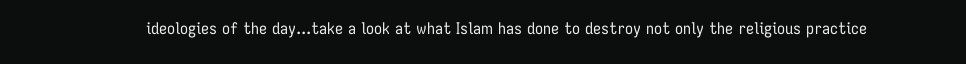ideologies of the day...take a look at what Islam has done to destroy not only the religious practice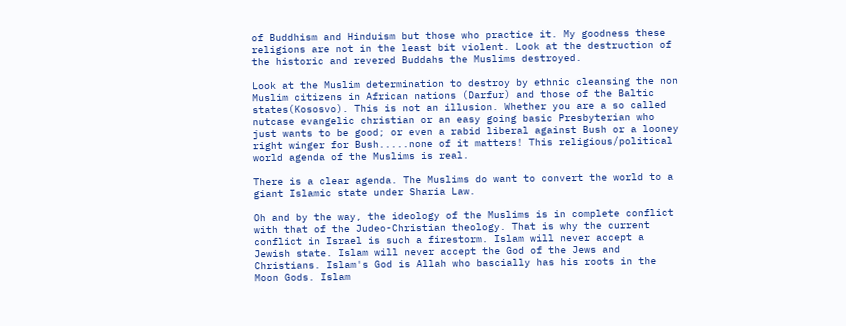of Buddhism and Hinduism but those who practice it. My goodness these religions are not in the least bit violent. Look at the destruction of the historic and revered Buddahs the Muslims destroyed.

Look at the Muslim determination to destroy by ethnic cleansing the non Muslim citizens in African nations (Darfur) and those of the Baltic states(Kososvo). This is not an illusion. Whether you are a so called nutcase evangelic christian or an easy going basic Presbyterian who just wants to be good; or even a rabid liberal against Bush or a looney right winger for Bush.....none of it matters! This religious/political world agenda of the Muslims is real.

There is a clear agenda. The Muslims do want to convert the world to a giant Islamic state under Sharia Law.

Oh and by the way, the ideology of the Muslims is in complete conflict with that of the Judeo-Christian theology. That is why the current conflict in Israel is such a firestorm. Islam will never accept a Jewish state. Islam will never accept the God of the Jews and Christians. Islam's God is Allah who bascially has his roots in the Moon Gods. Islam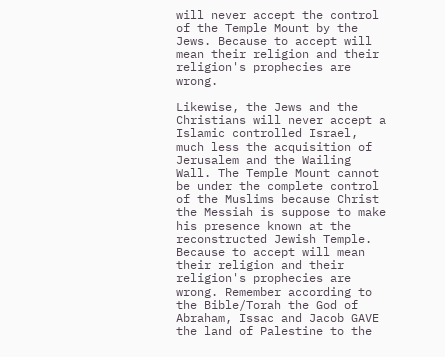will never accept the control of the Temple Mount by the Jews. Because to accept will mean their religion and their religion's prophecies are wrong.

Likewise, the Jews and the Christians will never accept a Islamic controlled Israel, much less the acquisition of Jerusalem and the Wailing Wall. The Temple Mount cannot be under the complete control of the Muslims because Christ the Messiah is suppose to make his presence known at the reconstructed Jewish Temple. Because to accept will mean their religion and their religion's prophecies are wrong. Remember according to the Bible/Torah the God of Abraham, Issac and Jacob GAVE the land of Palestine to the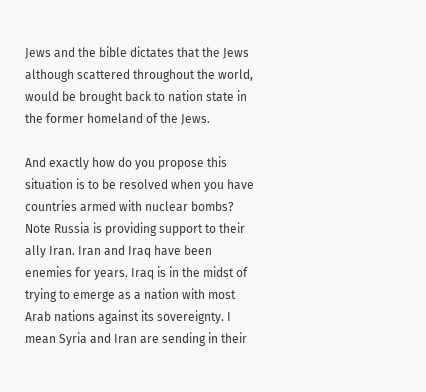Jews and the bible dictates that the Jews although scattered throughout the world, would be brought back to nation state in the former homeland of the Jews.

And exactly how do you propose this situation is to be resolved when you have countries armed with nuclear bombs? Note Russia is providing support to their ally Iran. Iran and Iraq have been enemies for years. Iraq is in the midst of trying to emerge as a nation with most Arab nations against its sovereignty. I mean Syria and Iran are sending in their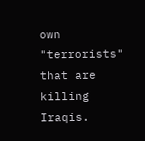own "terrorists" that are killing Iraqis.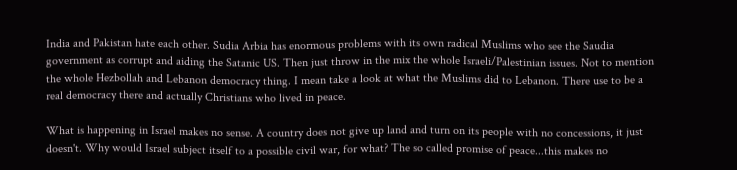India and Pakistan hate each other. Sudia Arbia has enormous problems with its own radical Muslims who see the Saudia government as corrupt and aiding the Satanic US. Then just throw in the mix the whole Israeli/Palestinian issues. Not to mention the whole Hezbollah and Lebanon democracy thing. I mean take a look at what the Muslims did to Lebanon. There use to be a real democracy there and actually Christians who lived in peace.

What is happening in Israel makes no sense. A country does not give up land and turn on its people with no concessions, it just doesn't. Why would Israel subject itself to a possible civil war, for what? The so called promise of peace...this makes no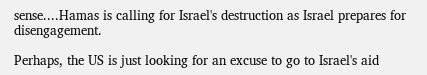sense....Hamas is calling for Israel's destruction as Israel prepares for disengagement.

Perhaps, the US is just looking for an excuse to go to Israel's aid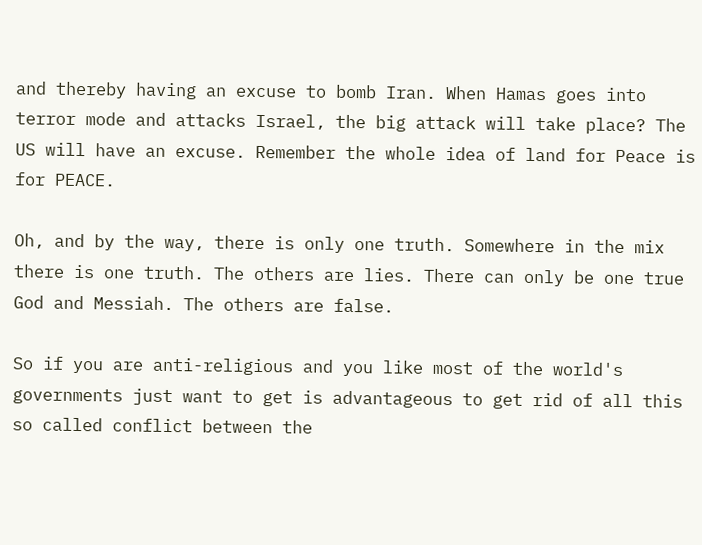and thereby having an excuse to bomb Iran. When Hamas goes into terror mode and attacks Israel, the big attack will take place? The US will have an excuse. Remember the whole idea of land for Peace is for PEACE.

Oh, and by the way, there is only one truth. Somewhere in the mix there is one truth. The others are lies. There can only be one true God and Messiah. The others are false.

So if you are anti-religious and you like most of the world's governments just want to get is advantageous to get rid of all this so called conflict between the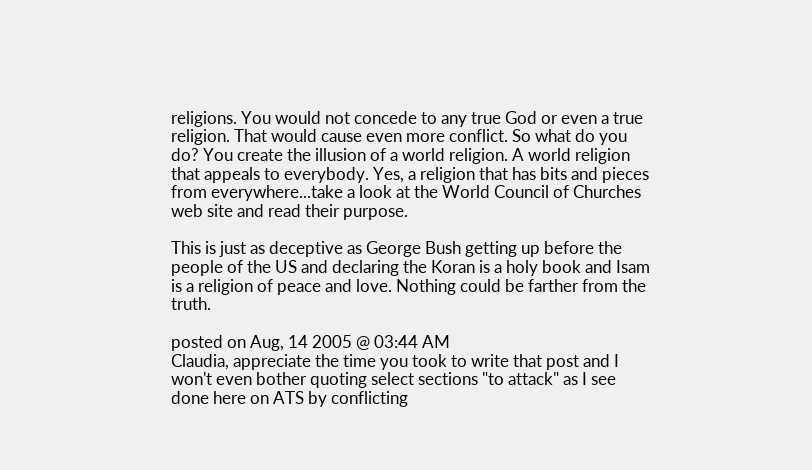religions. You would not concede to any true God or even a true religion. That would cause even more conflict. So what do you do? You create the illusion of a world religion. A world religion that appeals to everybody. Yes, a religion that has bits and pieces from everywhere...take a look at the World Council of Churches web site and read their purpose.

This is just as deceptive as George Bush getting up before the people of the US and declaring the Koran is a holy book and Isam is a religion of peace and love. Nothing could be farther from the truth.

posted on Aug, 14 2005 @ 03:44 AM
Claudia, appreciate the time you took to write that post and I won't even bother quoting select sections "to attack" as I see done here on ATS by conflicting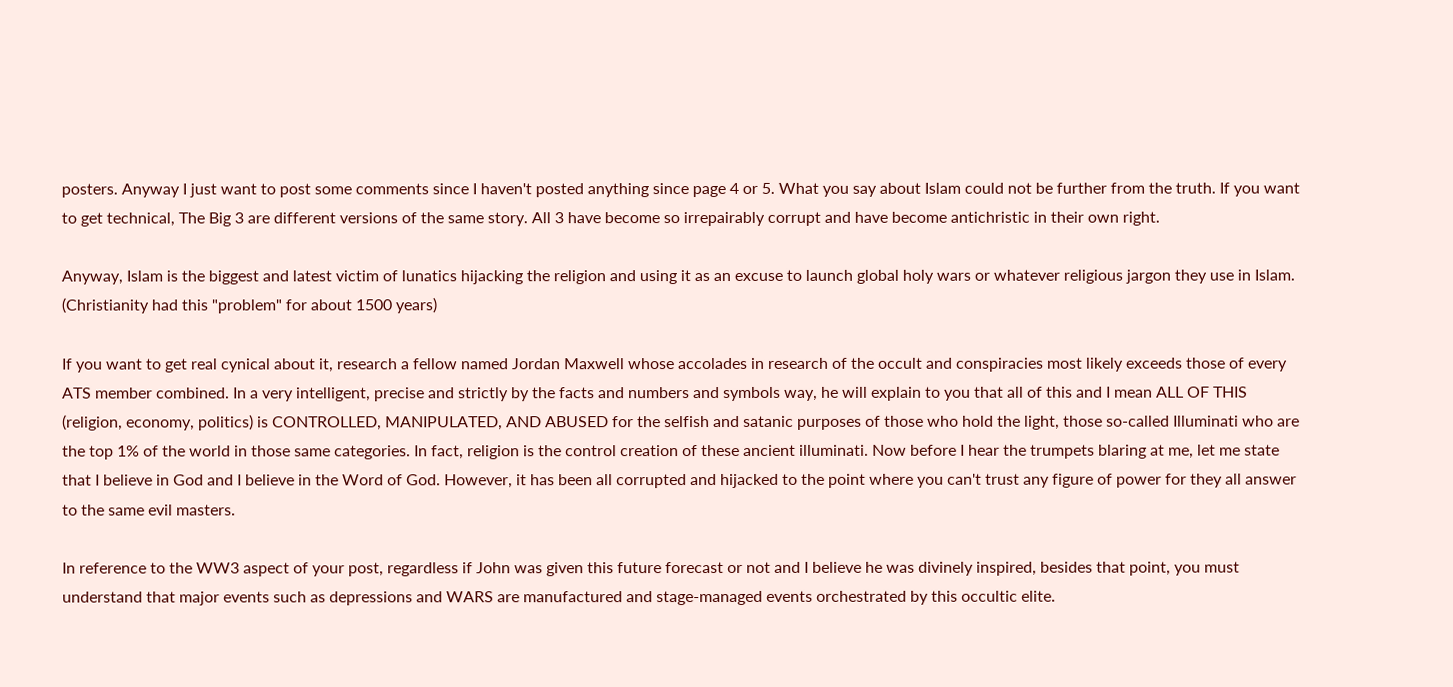posters. Anyway I just want to post some comments since I haven't posted anything since page 4 or 5. What you say about Islam could not be further from the truth. If you want to get technical, The Big 3 are different versions of the same story. All 3 have become so irrepairably corrupt and have become antichristic in their own right.

Anyway, Islam is the biggest and latest victim of lunatics hijacking the religion and using it as an excuse to launch global holy wars or whatever religious jargon they use in Islam. (Christianity had this "problem" for about 1500 years)

If you want to get real cynical about it, research a fellow named Jordan Maxwell whose accolades in research of the occult and conspiracies most likely exceeds those of every ATS member combined. In a very intelligent, precise and strictly by the facts and numbers and symbols way, he will explain to you that all of this and I mean ALL OF THIS (religion, economy, politics) is CONTROLLED, MANIPULATED, AND ABUSED for the selfish and satanic purposes of those who hold the light, those so-called Illuminati who are the top 1% of the world in those same categories. In fact, religion is the control creation of these ancient illuminati. Now before I hear the trumpets blaring at me, let me state that I believe in God and I believe in the Word of God. However, it has been all corrupted and hijacked to the point where you can't trust any figure of power for they all answer to the same evil masters.

In reference to the WW3 aspect of your post, regardless if John was given this future forecast or not and I believe he was divinely inspired, besides that point, you must understand that major events such as depressions and WARS are manufactured and stage-managed events orchestrated by this occultic elite.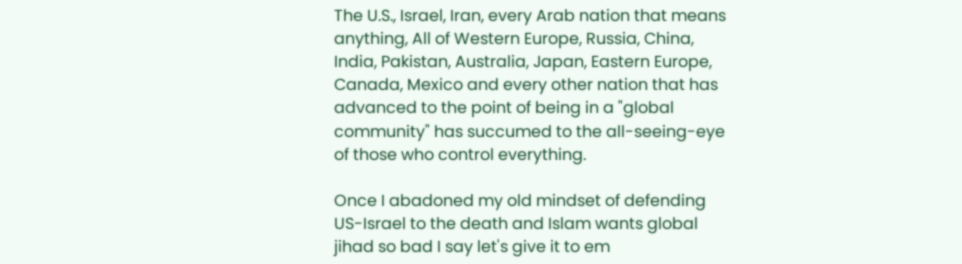The U.S., Israel, Iran, every Arab nation that means anything, All of Western Europe, Russia, China, India, Pakistan, Australia, Japan, Eastern Europe, Canada, Mexico and every other nation that has advanced to the point of being in a "global community" has succumed to the all-seeing-eye of those who control everything.

Once I abadoned my old mindset of defending US-Israel to the death and Islam wants global jihad so bad I say let's give it to em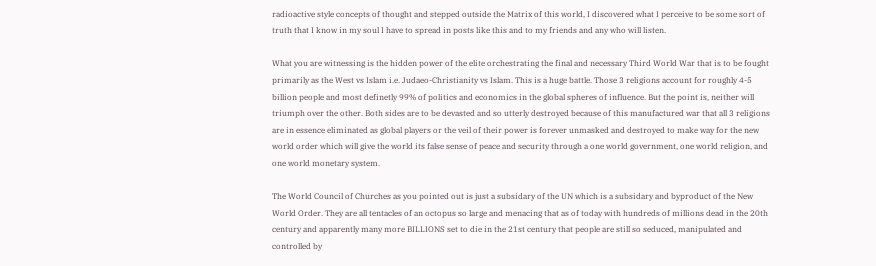radioactive style concepts of thought and stepped outside the Matrix of this world, I discovered what I perceive to be some sort of truth that I know in my soul I have to spread in posts like this and to my friends and any who will listen.

What you are witnessing is the hidden power of the elite orchestrating the final and necessary Third World War that is to be fought primarily as the West vs Islam i.e. Judaeo-Christianity vs Islam. This is a huge battle. Those 3 religions account for roughly 4-5 billion people and most definetly 99% of politics and economics in the global spheres of influence. But the point is, neither will triumph over the other. Both sides are to be devasted and so utterly destroyed because of this manufactured war that all 3 religions are in essence eliminated as global players or the veil of their power is forever unmasked and destroyed to make way for the new world order which will give the world its false sense of peace and security through a one world government, one world religion, and one world monetary system.

The World Council of Churches as you pointed out is just a subsidary of the UN which is a subsidary and byproduct of the New World Order. They are all tentacles of an octopus so large and menacing that as of today with hundreds of millions dead in the 20th century and apparently many more BILLIONS set to die in the 21st century that people are still so seduced, manipulated and controlled by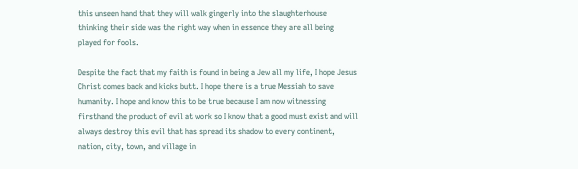this unseen hand that they will walk gingerly into the slaughterhouse thinking their side was the right way when in essence they are all being played for fools.

Despite the fact that my faith is found in being a Jew all my life, I hope Jesus Christ comes back and kicks butt. I hope there is a true Messiah to save humanity. I hope and know this to be true because I am now witnessing firsthand the product of evil at work so I know that a good must exist and will always destroy this evil that has spread its shadow to every continent, nation, city, town, and village in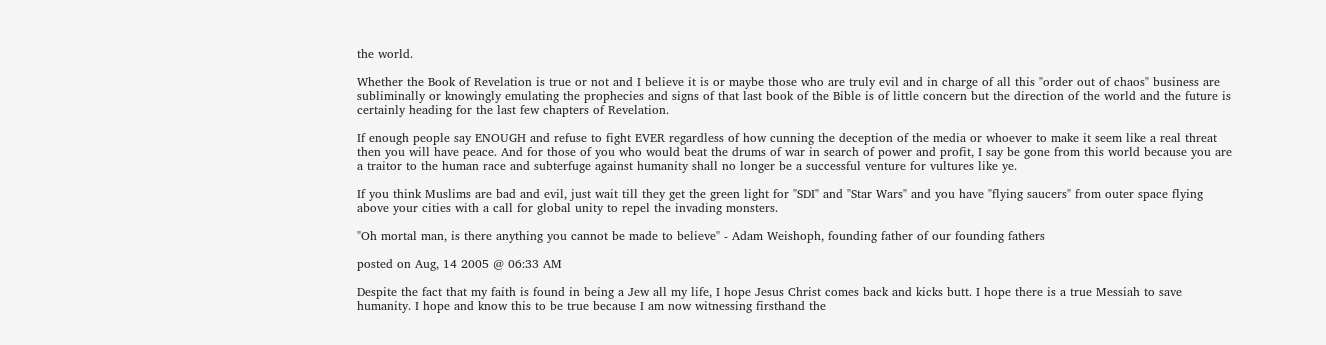the world.

Whether the Book of Revelation is true or not and I believe it is or maybe those who are truly evil and in charge of all this "order out of chaos" business are subliminally or knowingly emulating the prophecies and signs of that last book of the Bible is of little concern but the direction of the world and the future is certainly heading for the last few chapters of Revelation.

If enough people say ENOUGH and refuse to fight EVER regardless of how cunning the deception of the media or whoever to make it seem like a real threat then you will have peace. And for those of you who would beat the drums of war in search of power and profit, I say be gone from this world because you are a traitor to the human race and subterfuge against humanity shall no longer be a successful venture for vultures like ye.

If you think Muslims are bad and evil, just wait till they get the green light for "SDI" and "Star Wars" and you have "flying saucers" from outer space flying above your cities with a call for global unity to repel the invading monsters.

"Oh mortal man, is there anything you cannot be made to believe" - Adam Weishoph, founding father of our founding fathers

posted on Aug, 14 2005 @ 06:33 AM

Despite the fact that my faith is found in being a Jew all my life, I hope Jesus Christ comes back and kicks butt. I hope there is a true Messiah to save humanity. I hope and know this to be true because I am now witnessing firsthand the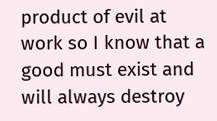product of evil at work so I know that a good must exist and will always destroy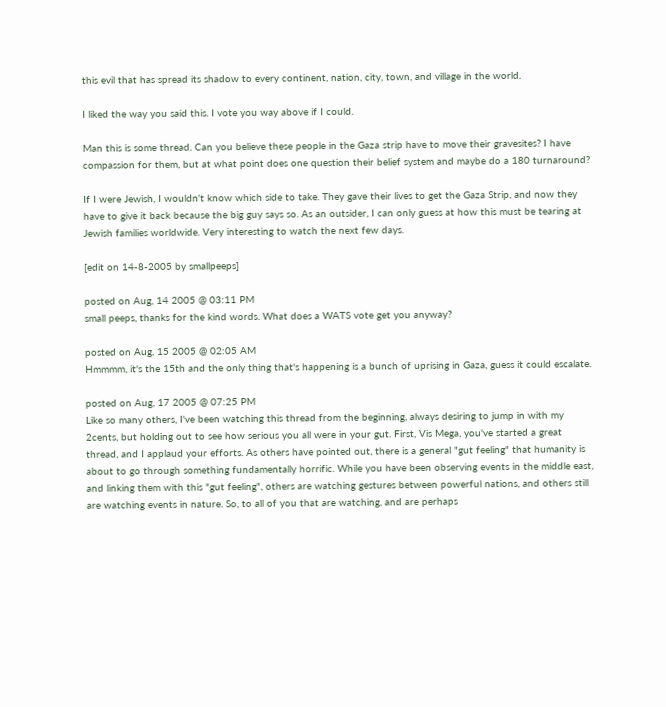this evil that has spread its shadow to every continent, nation, city, town, and village in the world.

I liked the way you said this. I vote you way above if I could.

Man this is some thread. Can you believe these people in the Gaza strip have to move their gravesites? I have compassion for them, but at what point does one question their belief system and maybe do a 180 turnaround?

If I were Jewish, I wouldn't know which side to take. They gave their lives to get the Gaza Strip, and now they have to give it back because the big guy says so. As an outsider, I can only guess at how this must be tearing at Jewish families worldwide. Very interesting to watch the next few days.

[edit on 14-8-2005 by smallpeeps]

posted on Aug, 14 2005 @ 03:11 PM
small peeps, thanks for the kind words. What does a WATS vote get you anyway?

posted on Aug, 15 2005 @ 02:05 AM
Hmmmm, it's the 15th and the only thing that's happening is a bunch of uprising in Gaza, guess it could escalate.

posted on Aug, 17 2005 @ 07:25 PM
Like so many others, I've been watching this thread from the beginning, always desiring to jump in with my 2cents, but holding out to see how serious you all were in your gut. First, Vis Mega, you've started a great thread, and I applaud your efforts. As others have pointed out, there is a general "gut feeling" that humanity is about to go through something fundamentally horrific. While you have been observing events in the middle east, and linking them with this "gut feeling", others are watching gestures between powerful nations, and others still are watching events in nature. So, to all of you that are watching, and are perhaps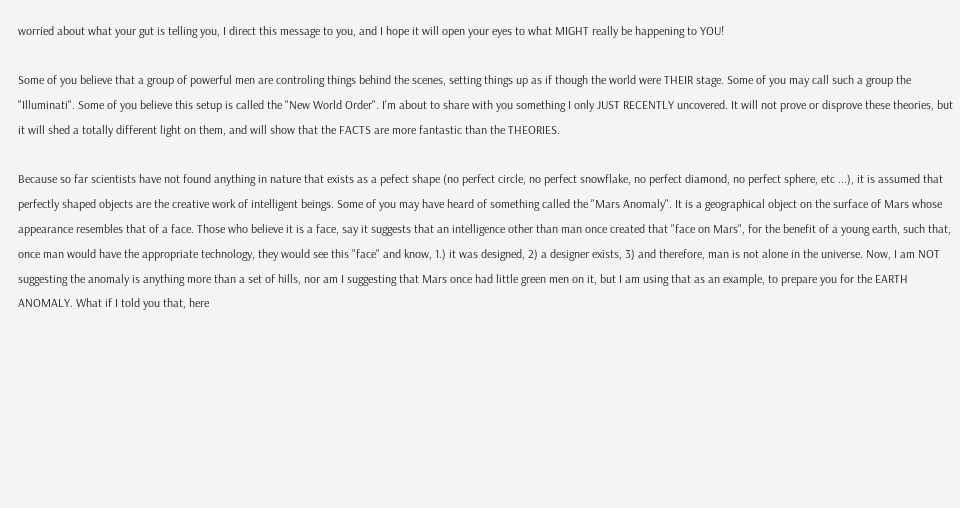worried about what your gut is telling you, I direct this message to you, and I hope it will open your eyes to what MIGHT really be happening to YOU!

Some of you believe that a group of powerful men are controling things behind the scenes, setting things up as if though the world were THEIR stage. Some of you may call such a group the "Illuminati". Some of you believe this setup is called the "New World Order". I'm about to share with you something I only JUST RECENTLY uncovered. It will not prove or disprove these theories, but it will shed a totally different light on them, and will show that the FACTS are more fantastic than the THEORIES.

Because so far scientists have not found anything in nature that exists as a pefect shape (no perfect circle, no perfect snowflake, no perfect diamond, no perfect sphere, etc ...), it is assumed that perfectly shaped objects are the creative work of intelligent beings. Some of you may have heard of something called the "Mars Anomaly". It is a geographical object on the surface of Mars whose appearance resembles that of a face. Those who believe it is a face, say it suggests that an intelligence other than man once created that "face on Mars", for the benefit of a young earth, such that, once man would have the appropriate technology, they would see this "face" and know, 1.) it was designed, 2) a designer exists, 3) and therefore, man is not alone in the universe. Now, I am NOT suggesting the anomaly is anything more than a set of hills, nor am I suggesting that Mars once had little green men on it, but I am using that as an example, to prepare you for the EARTH ANOMALY. What if I told you that, here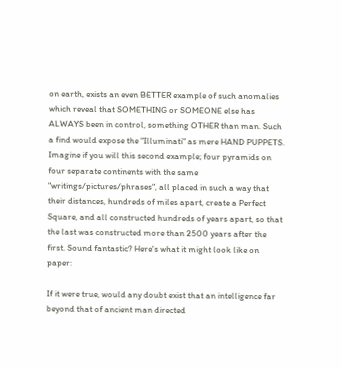on earth, exists an even BETTER example of such anomalies which reveal that SOMETHING or SOMEONE else has ALWAYS been in control, something OTHER than man. Such a find would expose the "Illuminati" as mere HAND PUPPETS. Imagine if you will this second example; four pyramids on four separate continents with the same "writings/pictures/phrases", all placed in such a way that their distances, hundreds of miles apart, create a Perfect Square, and all constructed hundreds of years apart, so that the last was constructed more than 2500 years after the first. Sound fantastic? Here's what it might look like on paper:

If it were true, would any doubt exist that an intelligence far beyond that of ancient man directed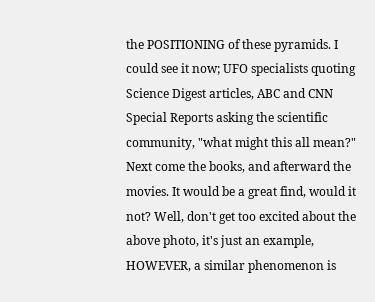the POSITIONING of these pyramids. I could see it now; UFO specialists quoting Science Digest articles, ABC and CNN Special Reports asking the scientific community, "what might this all mean?" Next come the books, and afterward the movies. It would be a great find, would it not? Well, don't get too excited about the above photo, it's just an example, HOWEVER, a similar phenomenon is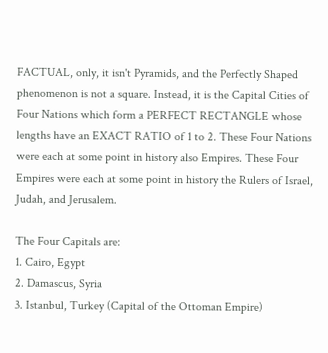FACTUAL, only, it isn't Pyramids, and the Perfectly Shaped phenomenon is not a square. Instead, it is the Capital Cities of Four Nations which form a PERFECT RECTANGLE whose lengths have an EXACT RATIO of 1 to 2. These Four Nations were each at some point in history also Empires. These Four Empires were each at some point in history the Rulers of Israel, Judah, and Jerusalem.

The Four Capitals are:
1. Cairo, Egypt
2. Damascus, Syria
3. Istanbul, Turkey (Capital of the Ottoman Empire)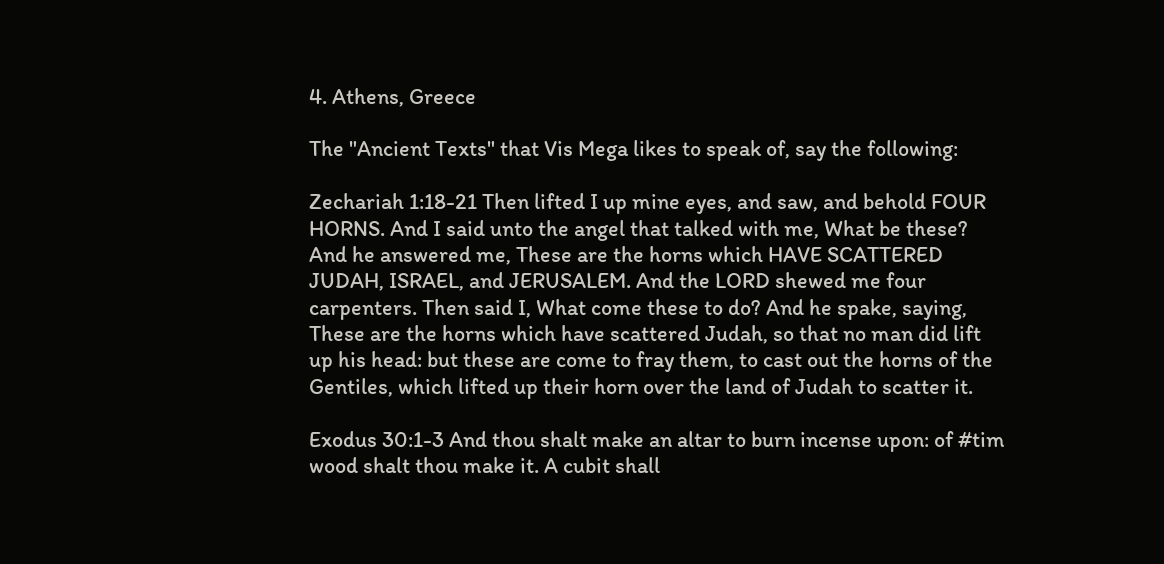4. Athens, Greece

The "Ancient Texts" that Vis Mega likes to speak of, say the following:

Zechariah 1:18-21 Then lifted I up mine eyes, and saw, and behold FOUR HORNS. And I said unto the angel that talked with me, What be these? And he answered me, These are the horns which HAVE SCATTERED JUDAH, ISRAEL, and JERUSALEM. And the LORD shewed me four carpenters. Then said I, What come these to do? And he spake, saying, These are the horns which have scattered Judah, so that no man did lift up his head: but these are come to fray them, to cast out the horns of the Gentiles, which lifted up their horn over the land of Judah to scatter it.

Exodus 30:1-3 And thou shalt make an altar to burn incense upon: of #tim wood shalt thou make it. A cubit shall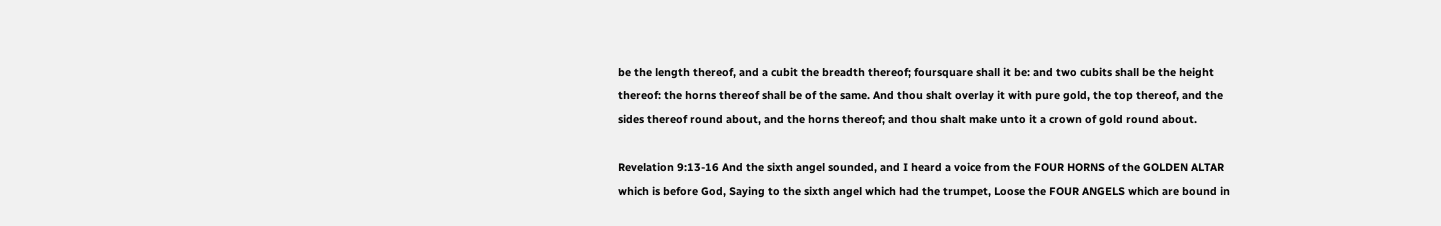be the length thereof, and a cubit the breadth thereof; foursquare shall it be: and two cubits shall be the height thereof: the horns thereof shall be of the same. And thou shalt overlay it with pure gold, the top thereof, and the sides thereof round about, and the horns thereof; and thou shalt make unto it a crown of gold round about.

Revelation 9:13-16 And the sixth angel sounded, and I heard a voice from the FOUR HORNS of the GOLDEN ALTAR which is before God, Saying to the sixth angel which had the trumpet, Loose the FOUR ANGELS which are bound in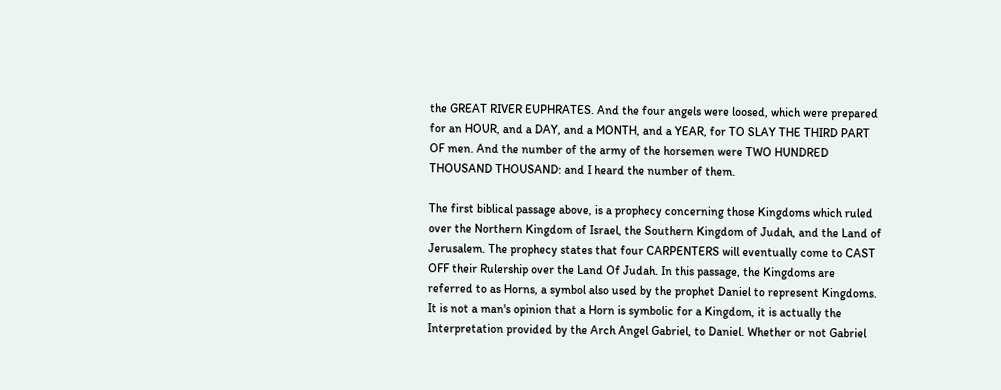the GREAT RIVER EUPHRATES. And the four angels were loosed, which were prepared for an HOUR, and a DAY, and a MONTH, and a YEAR, for TO SLAY THE THIRD PART OF men. And the number of the army of the horsemen were TWO HUNDRED THOUSAND THOUSAND: and I heard the number of them.

The first biblical passage above, is a prophecy concerning those Kingdoms which ruled over the Northern Kingdom of Israel, the Southern Kingdom of Judah, and the Land of Jerusalem. The prophecy states that four CARPENTERS will eventually come to CAST OFF their Rulership over the Land Of Judah. In this passage, the Kingdoms are referred to as Horns, a symbol also used by the prophet Daniel to represent Kingdoms. It is not a man's opinion that a Horn is symbolic for a Kingdom, it is actually the Interpretation provided by the Arch Angel Gabriel, to Daniel. Whether or not Gabriel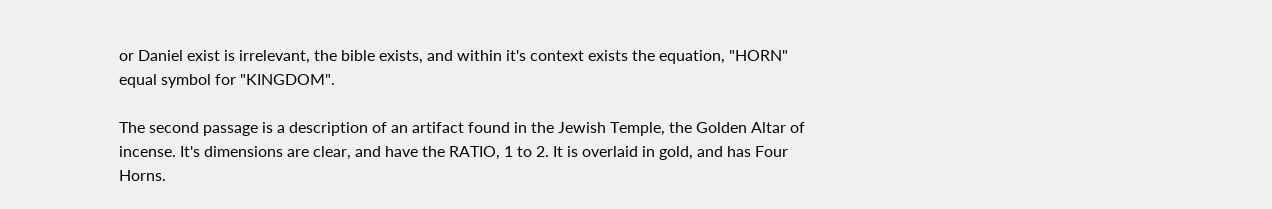or Daniel exist is irrelevant, the bible exists, and within it's context exists the equation, "HORN" equal symbol for "KINGDOM".

The second passage is a description of an artifact found in the Jewish Temple, the Golden Altar of incense. It's dimensions are clear, and have the RATIO, 1 to 2. It is overlaid in gold, and has Four Horns.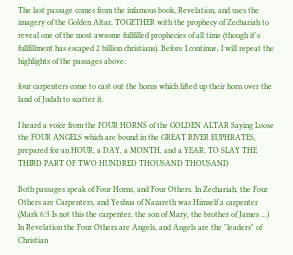The last passage comes from the infamous book, Revelation, and uses the imagery of the Golden Altar, TOGETHER with the prophecy of Zechariah to reveal one of the most awsome fullfilled prophecies of all time (though it's fullfillment has escaped 2 billion christians). Before I continue, I will repeat the highlights of the passages above:

four carpenters come to cast out the horns which lifted up their horn over the land of Judah to scatter it.

I heard a voice from the FOUR HORNS of the GOLDEN ALTAR Saying Loose the FOUR ANGELS which are bound in the GREAT RIVER EUPHRATES, prepared for an HOUR, a DAY, a MONTH, and a YEAR, TO SLAY THE THIRD PART OF TWO HUNDRED THOUSAND THOUSAND

Both passages speak of Four Horns, and Four Others. In Zechariah, the Four Others are Carpenters, and Yeshua of Nazareth was Himself a carpenter (Mark 6:3 Is not this the carpenter, the son of Mary, the brother of James ...) In Revelation the Four Others are Angels, and Angels are the "leaders" of Christian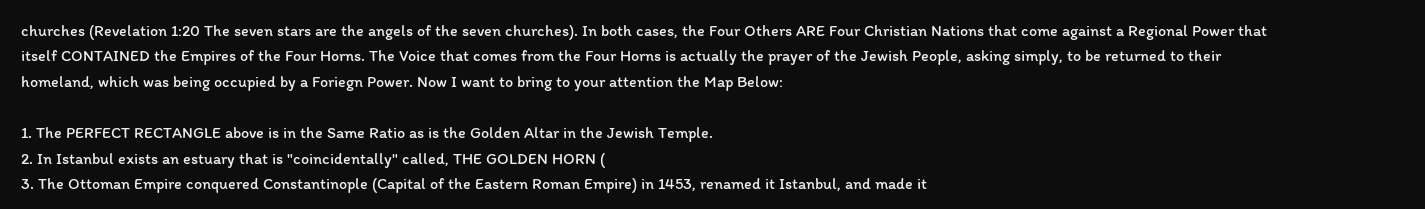churches (Revelation 1:20 The seven stars are the angels of the seven churches). In both cases, the Four Others ARE Four Christian Nations that come against a Regional Power that itself CONTAINED the Empires of the Four Horns. The Voice that comes from the Four Horns is actually the prayer of the Jewish People, asking simply, to be returned to their homeland, which was being occupied by a Foriegn Power. Now I want to bring to your attention the Map Below:

1. The PERFECT RECTANGLE above is in the Same Ratio as is the Golden Altar in the Jewish Temple.
2. In Istanbul exists an estuary that is "coincidentally" called, THE GOLDEN HORN (
3. The Ottoman Empire conquered Constantinople (Capital of the Eastern Roman Empire) in 1453, renamed it Istanbul, and made it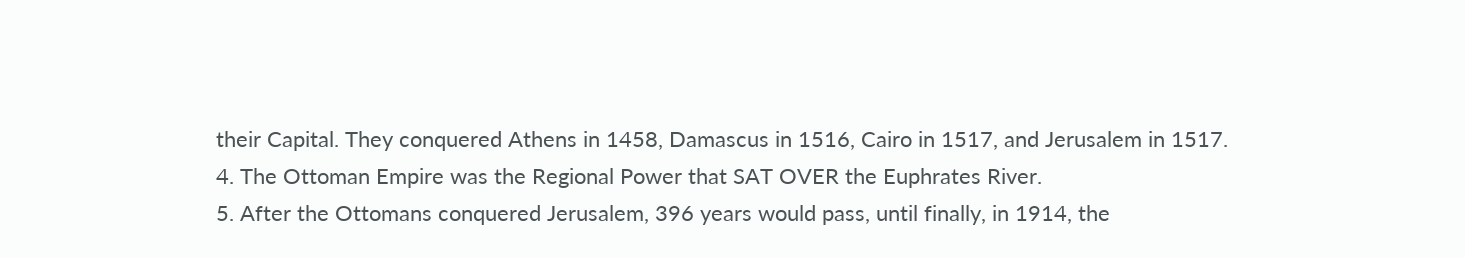their Capital. They conquered Athens in 1458, Damascus in 1516, Cairo in 1517, and Jerusalem in 1517.
4. The Ottoman Empire was the Regional Power that SAT OVER the Euphrates River.
5. After the Ottomans conquered Jerusalem, 396 years would pass, until finally, in 1914, the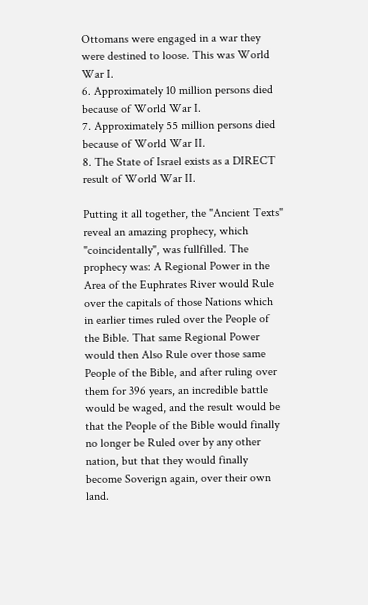Ottomans were engaged in a war they were destined to loose. This was World War I.
6. Approximately 10 million persons died because of World War I.
7. Approximately 55 million persons died because of World War II.
8. The State of Israel exists as a DIRECT result of World War II.

Putting it all together, the "Ancient Texts" reveal an amazing prophecy, which "coincidentally", was fullfilled. The prophecy was: A Regional Power in the Area of the Euphrates River would Rule over the capitals of those Nations which in earlier times ruled over the People of the Bible. That same Regional Power would then Also Rule over those same People of the Bible, and after ruling over them for 396 years, an incredible battle would be waged, and the result would be that the People of the Bible would finally no longer be Ruled over by any other nation, but that they would finally become Soverign again, over their own land.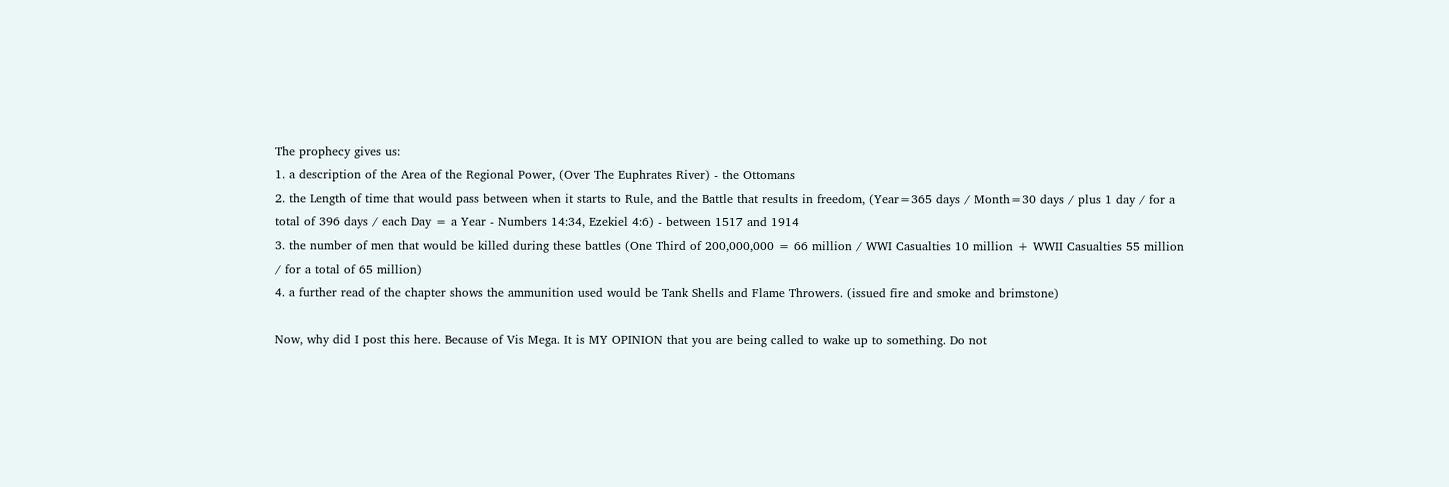The prophecy gives us:
1. a description of the Area of the Regional Power, (Over The Euphrates River) - the Ottomans
2. the Length of time that would pass between when it starts to Rule, and the Battle that results in freedom, (Year=365 days / Month=30 days / plus 1 day / for a total of 396 days / each Day = a Year - Numbers 14:34, Ezekiel 4:6) - between 1517 and 1914
3. the number of men that would be killed during these battles (One Third of 200,000,000 = 66 million / WWI Casualties 10 million + WWII Casualties 55 million / for a total of 65 million)
4. a further read of the chapter shows the ammunition used would be Tank Shells and Flame Throwers. (issued fire and smoke and brimstone)

Now, why did I post this here. Because of Vis Mega. It is MY OPINION that you are being called to wake up to something. Do not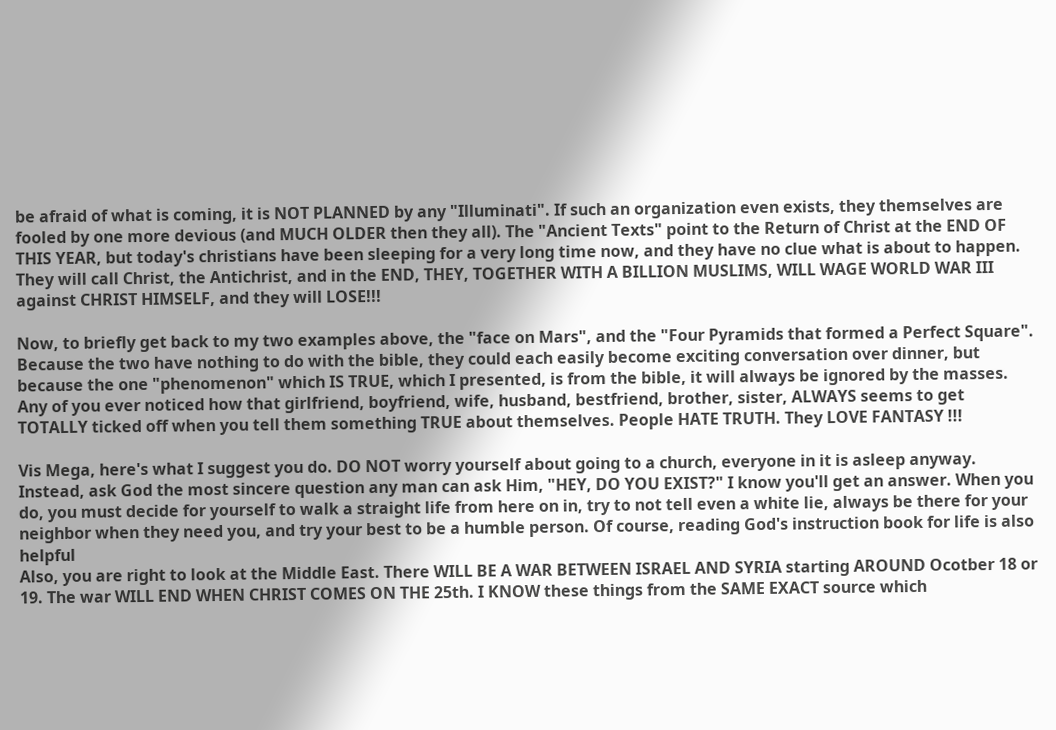be afraid of what is coming, it is NOT PLANNED by any "Illuminati". If such an organization even exists, they themselves are fooled by one more devious (and MUCH OLDER then they all). The "Ancient Texts" point to the Return of Christ at the END OF THIS YEAR, but today's christians have been sleeping for a very long time now, and they have no clue what is about to happen. They will call Christ, the Antichrist, and in the END, THEY, TOGETHER WITH A BILLION MUSLIMS, WILL WAGE WORLD WAR III against CHRIST HIMSELF, and they will LOSE!!!

Now, to briefly get back to my two examples above, the "face on Mars", and the "Four Pyramids that formed a Perfect Square". Because the two have nothing to do with the bible, they could each easily become exciting conversation over dinner, but because the one "phenomenon" which IS TRUE, which I presented, is from the bible, it will always be ignored by the masses. Any of you ever noticed how that girlfriend, boyfriend, wife, husband, bestfriend, brother, sister, ALWAYS seems to get TOTALLY ticked off when you tell them something TRUE about themselves. People HATE TRUTH. They LOVE FANTASY !!!

Vis Mega, here's what I suggest you do. DO NOT worry yourself about going to a church, everyone in it is asleep anyway. Instead, ask God the most sincere question any man can ask Him, "HEY, DO YOU EXIST?" I know you'll get an answer. When you do, you must decide for yourself to walk a straight life from here on in, try to not tell even a white lie, always be there for your neighbor when they need you, and try your best to be a humble person. Of course, reading God's instruction book for life is also helpful
Also, you are right to look at the Middle East. There WILL BE A WAR BETWEEN ISRAEL AND SYRIA starting AROUND Ocotber 18 or 19. The war WILL END WHEN CHRIST COMES ON THE 25th. I KNOW these things from the SAME EXACT source which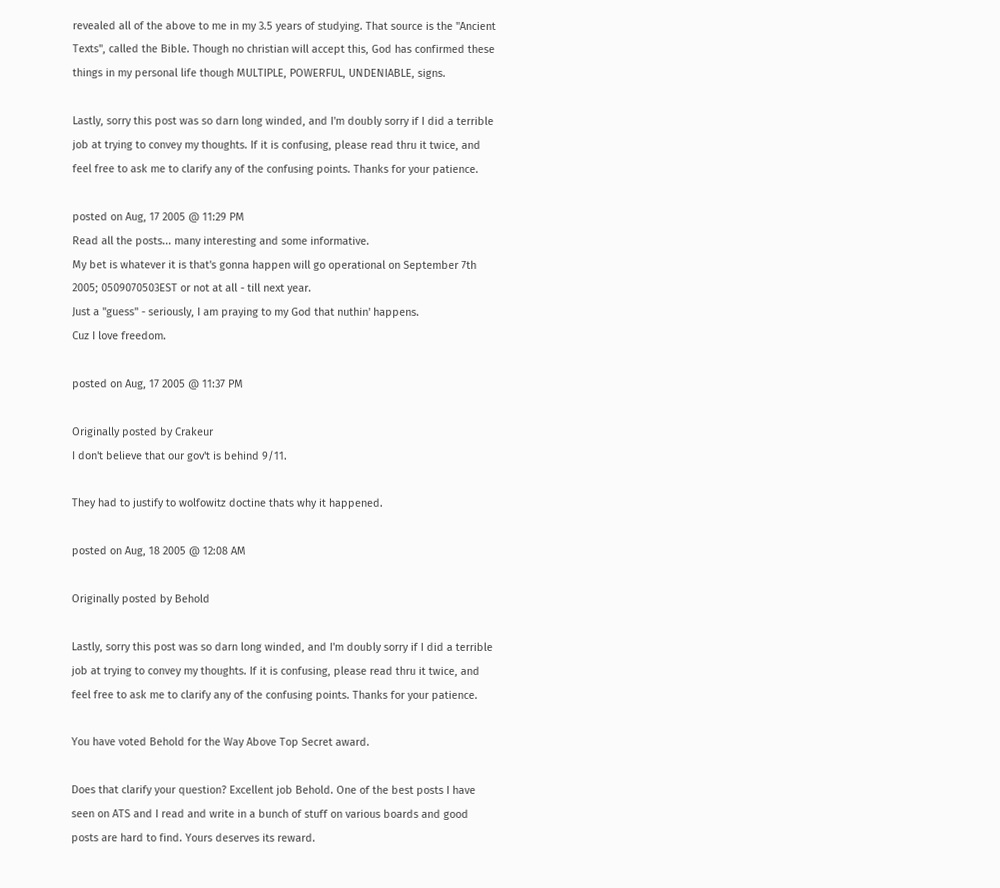revealed all of the above to me in my 3.5 years of studying. That source is the "Ancient Texts", called the Bible. Though no christian will accept this, God has confirmed these things in my personal life though MULTIPLE, POWERFUL, UNDENIABLE, signs.

Lastly, sorry this post was so darn long winded, and I'm doubly sorry if I did a terrible job at trying to convey my thoughts. If it is confusing, please read thru it twice, and feel free to ask me to clarify any of the confusing points. Thanks for your patience.

posted on Aug, 17 2005 @ 11:29 PM
Read all the posts... many interesting and some informative.
My bet is whatever it is that's gonna happen will go operational on September 7th 2005; 0509070503EST or not at all - till next year.
Just a "guess" - seriously, I am praying to my God that nuthin' happens.
Cuz I love freedom.

posted on Aug, 17 2005 @ 11:37 PM

Originally posted by Crakeur
I don't believe that our gov't is behind 9/11.

They had to justify to wolfowitz doctine thats why it happened.

posted on Aug, 18 2005 @ 12:08 AM

Originally posted by Behold

Lastly, sorry this post was so darn long winded, and I'm doubly sorry if I did a terrible job at trying to convey my thoughts. If it is confusing, please read thru it twice, and feel free to ask me to clarify any of the confusing points. Thanks for your patience.

You have voted Behold for the Way Above Top Secret award.

Does that clarify your question? Excellent job Behold. One of the best posts I have seen on ATS and I read and write in a bunch of stuff on various boards and good posts are hard to find. Yours deserves its reward.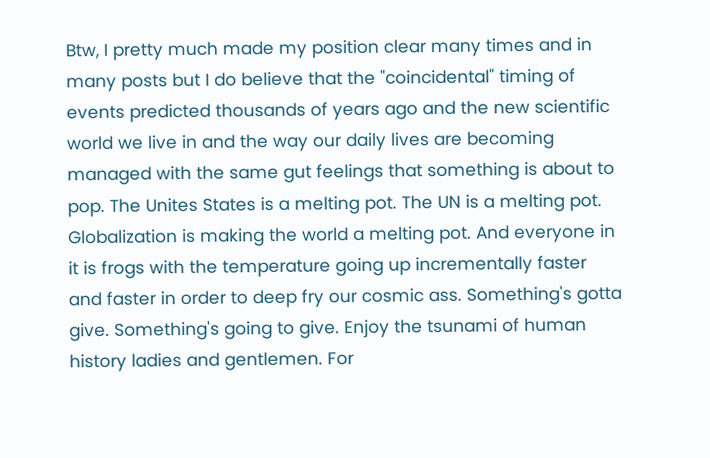Btw, I pretty much made my position clear many times and in many posts but I do believe that the "coincidental" timing of events predicted thousands of years ago and the new scientific world we live in and the way our daily lives are becoming managed with the same gut feelings that something is about to pop. The Unites States is a melting pot. The UN is a melting pot. Globalization is making the world a melting pot. And everyone in it is frogs with the temperature going up incrementally faster and faster in order to deep fry our cosmic ass. Something's gotta give. Something's going to give. Enjoy the tsunami of human history ladies and gentlemen. For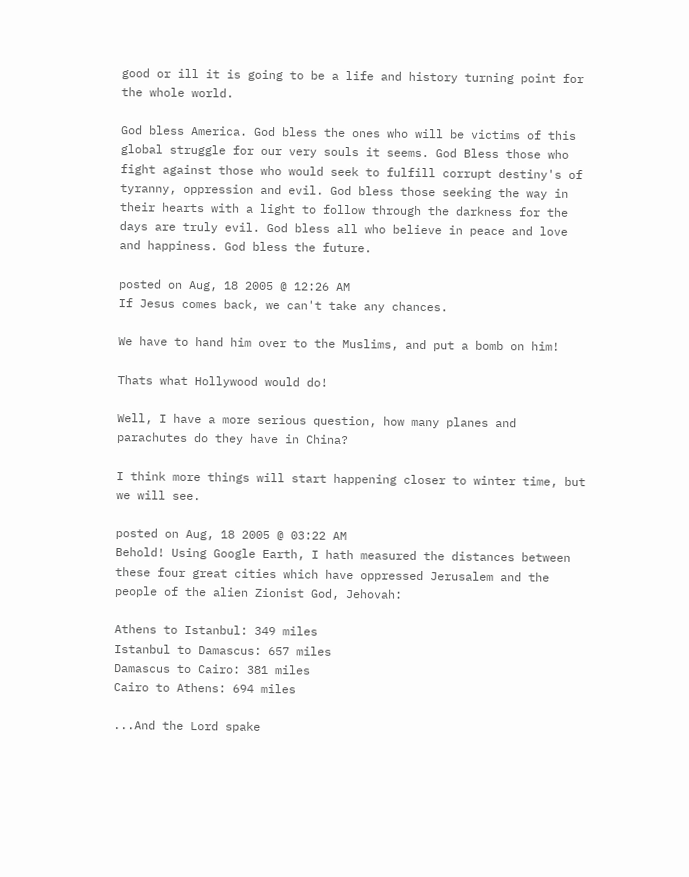good or ill it is going to be a life and history turning point for the whole world.

God bless America. God bless the ones who will be victims of this global struggle for our very souls it seems. God Bless those who fight against those who would seek to fulfill corrupt destiny's of tyranny, oppression and evil. God bless those seeking the way in their hearts with a light to follow through the darkness for the days are truly evil. God bless all who believe in peace and love and happiness. God bless the future.

posted on Aug, 18 2005 @ 12:26 AM
If Jesus comes back, we can't take any chances.

We have to hand him over to the Muslims, and put a bomb on him!

Thats what Hollywood would do!

Well, I have a more serious question, how many planes and parachutes do they have in China?

I think more things will start happening closer to winter time, but we will see.

posted on Aug, 18 2005 @ 03:22 AM
Behold! Using Google Earth, I hath measured the distances between these four great cities which have oppressed Jerusalem and the people of the alien Zionist God, Jehovah:

Athens to Istanbul: 349 miles
Istanbul to Damascus: 657 miles
Damascus to Cairo: 381 miles
Cairo to Athens: 694 miles

...And the Lord spake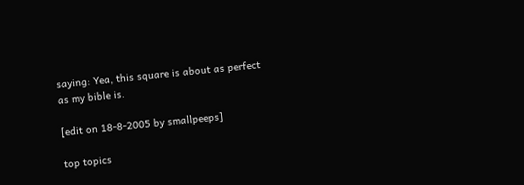saying: Yea, this square is about as perfect as my bible is.

[edit on 18-8-2005 by smallpeeps]

top topics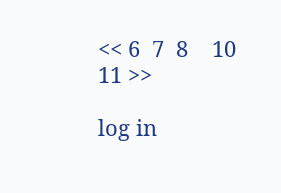<< 6  7  8    10  11 >>

log in